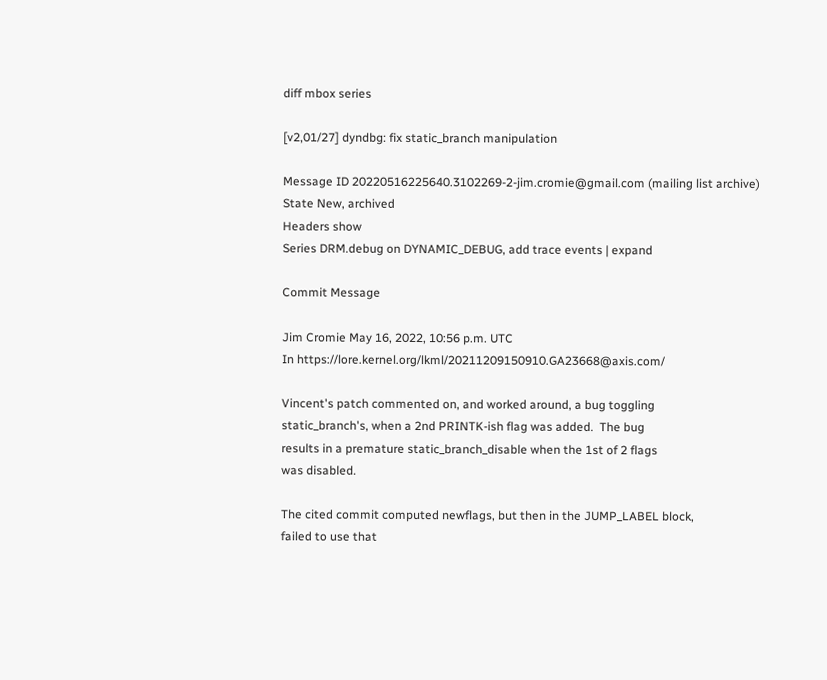diff mbox series

[v2,01/27] dyndbg: fix static_branch manipulation

Message ID 20220516225640.3102269-2-jim.cromie@gmail.com (mailing list archive)
State New, archived
Headers show
Series DRM.debug on DYNAMIC_DEBUG, add trace events | expand

Commit Message

Jim Cromie May 16, 2022, 10:56 p.m. UTC
In https://lore.kernel.org/lkml/20211209150910.GA23668@axis.com/

Vincent's patch commented on, and worked around, a bug toggling
static_branch's, when a 2nd PRINTK-ish flag was added.  The bug
results in a premature static_branch_disable when the 1st of 2 flags
was disabled.

The cited commit computed newflags, but then in the JUMP_LABEL block,
failed to use that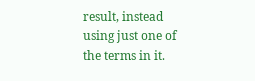result, instead using just one of the terms in it.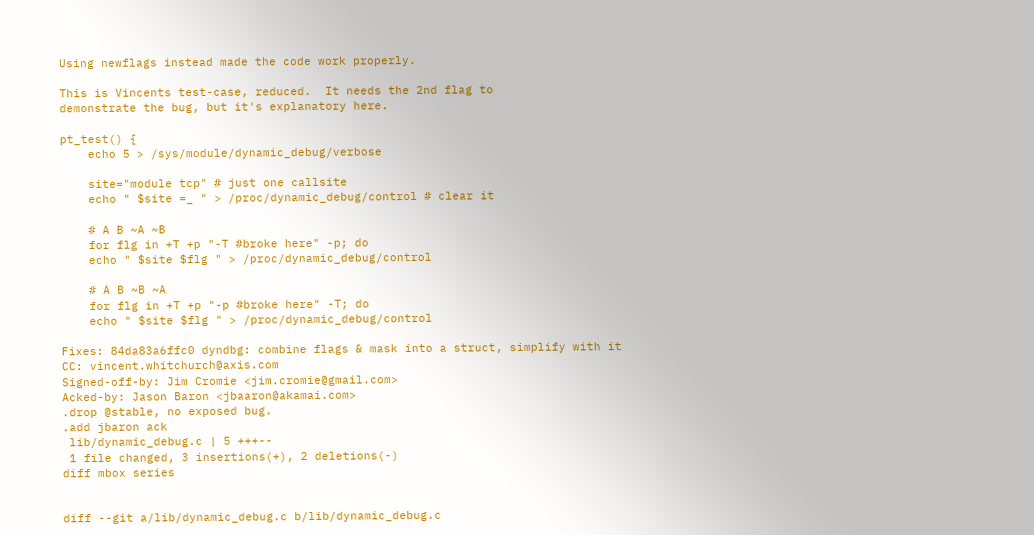Using newflags instead made the code work properly.

This is Vincents test-case, reduced.  It needs the 2nd flag to
demonstrate the bug, but it's explanatory here.

pt_test() {
    echo 5 > /sys/module/dynamic_debug/verbose

    site="module tcp" # just one callsite
    echo " $site =_ " > /proc/dynamic_debug/control # clear it

    # A B ~A ~B
    for flg in +T +p "-T #broke here" -p; do
    echo " $site $flg " > /proc/dynamic_debug/control

    # A B ~B ~A
    for flg in +T +p "-p #broke here" -T; do
    echo " $site $flg " > /proc/dynamic_debug/control

Fixes: 84da83a6ffc0 dyndbg: combine flags & mask into a struct, simplify with it
CC: vincent.whitchurch@axis.com
Signed-off-by: Jim Cromie <jim.cromie@gmail.com>
Acked-by: Jason Baron <jbaaron@akamai.com>
.drop @stable, no exposed bug.
.add jbaron ack
 lib/dynamic_debug.c | 5 +++--
 1 file changed, 3 insertions(+), 2 deletions(-)
diff mbox series


diff --git a/lib/dynamic_debug.c b/lib/dynamic_debug.c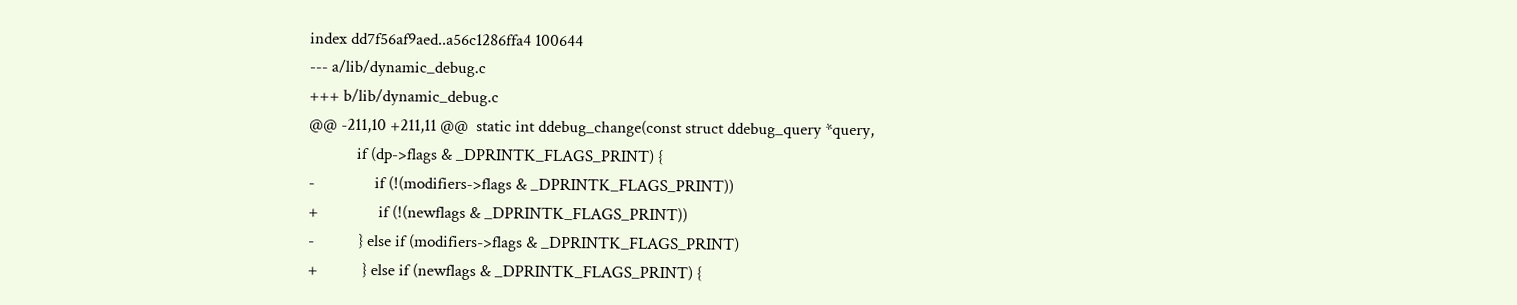index dd7f56af9aed..a56c1286ffa4 100644
--- a/lib/dynamic_debug.c
+++ b/lib/dynamic_debug.c
@@ -211,10 +211,11 @@  static int ddebug_change(const struct ddebug_query *query,
            if (dp->flags & _DPRINTK_FLAGS_PRINT) {
-               if (!(modifiers->flags & _DPRINTK_FLAGS_PRINT))
+               if (!(newflags & _DPRINTK_FLAGS_PRINT))
-           } else if (modifiers->flags & _DPRINTK_FLAGS_PRINT)
+           } else if (newflags & _DPRINTK_FLAGS_PRINT) {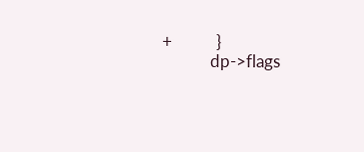+           }
            dp->flags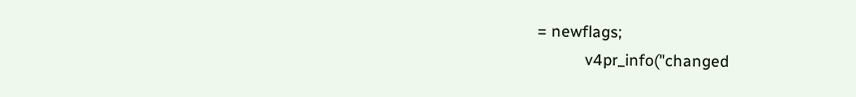= newflags;
            v4pr_info("changed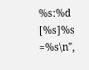%s:%d [%s]%s =%s\n",